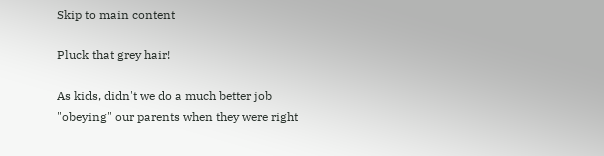Skip to main content

Pluck that grey hair!

As kids, didn't we do a much better job "obeying" our parents when they were right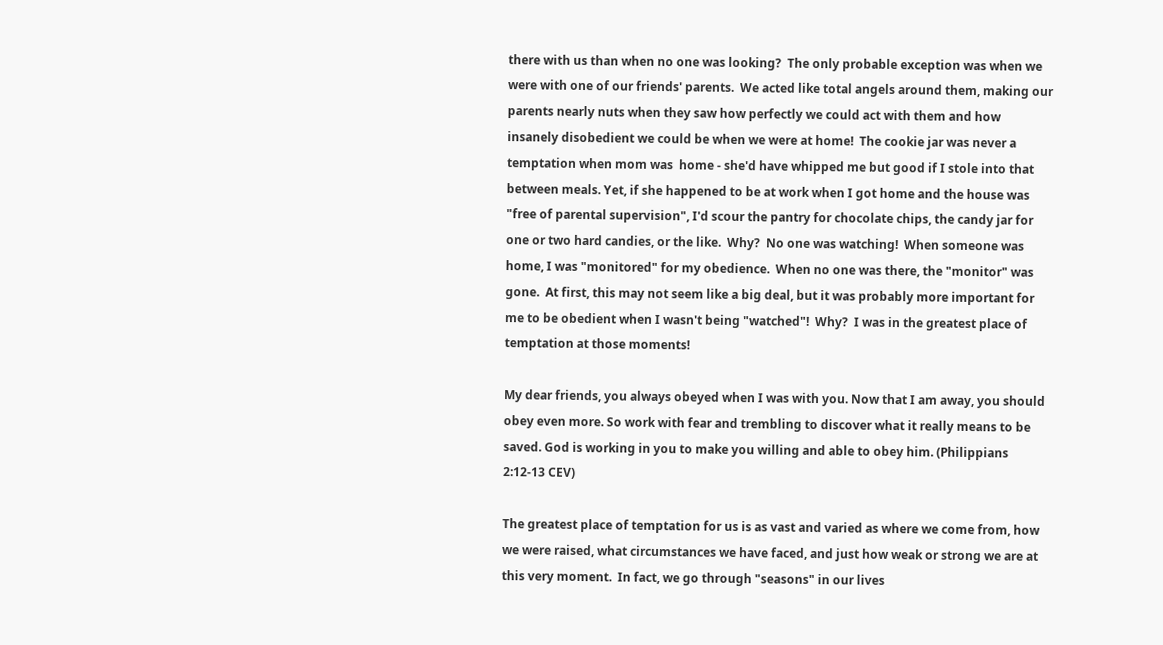there with us than when no one was looking?  The only probable exception was when we were with one of our friends' parents.  We acted like total angels around them, making our parents nearly nuts when they saw how perfectly we could act with them and how insanely disobedient we could be when we were at home!  The cookie jar was never a temptation when mom was  home - she'd have whipped me but good if I stole into that between meals. Yet, if she happened to be at work when I got home and the house was "free of parental supervision", I'd scour the pantry for chocolate chips, the candy jar for one or two hard candies, or the like.  Why?  No one was watching!  When someone was home, I was "monitored" for my obedience.  When no one was there, the "monitor" was gone.  At first, this may not seem like a big deal, but it was probably more important for me to be obedient when I wasn't being "watched"!  Why?  I was in the greatest place of temptation at those moments!

My dear friends, you always obeyed when I was with you. Now that I am away, you should obey even more. So work with fear and trembling to discover what it really means to be saved. God is working in you to make you willing and able to obey him. (Philippians 2:12-13 CEV)

The greatest place of temptation for us is as vast and varied as where we come from, how we were raised, what circumstances we have faced, and just how weak or strong we are at this very moment.  In fact, we go through "seasons" in our lives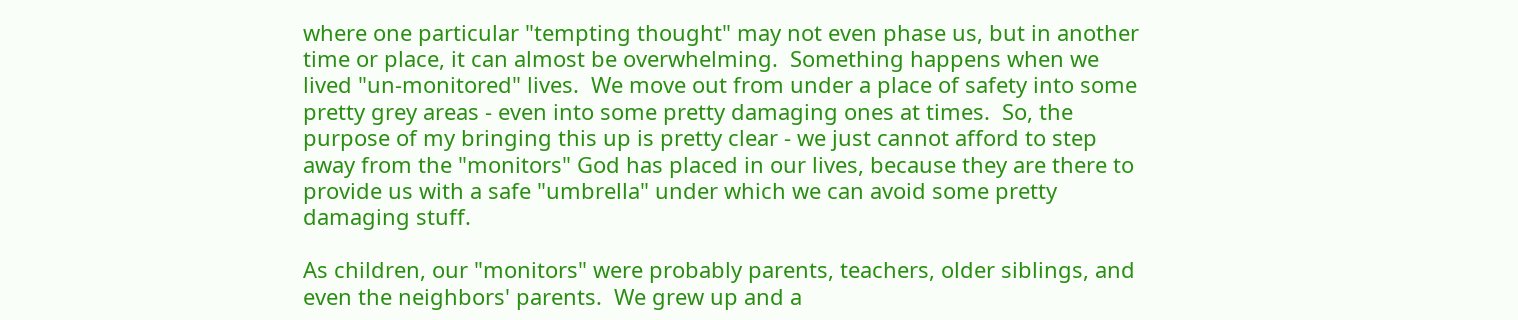where one particular "tempting thought" may not even phase us, but in another time or place, it can almost be overwhelming.  Something happens when we lived "un-monitored" lives.  We move out from under a place of safety into some pretty grey areas - even into some pretty damaging ones at times.  So, the purpose of my bringing this up is pretty clear - we just cannot afford to step away from the "monitors" God has placed in our lives, because they are there to provide us with a safe "umbrella" under which we can avoid some pretty damaging stuff.

As children, our "monitors" were probably parents, teachers, older siblings, and even the neighbors' parents.  We grew up and a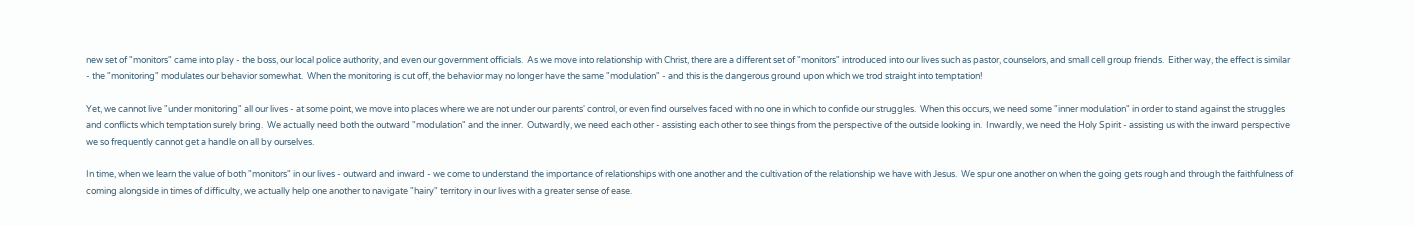new set of "monitors" came into play - the boss, our local police authority, and even our government officials.  As we move into relationship with Christ, there are a different set of "monitors" introduced into our lives such as pastor, counselors, and small cell group friends.  Either way, the effect is similar - the "monitoring" modulates our behavior somewhat.  When the monitoring is cut off, the behavior may no longer have the same "modulation" - and this is the dangerous ground upon which we trod straight into temptation!

Yet, we cannot live "under monitoring" all our lives - at some point, we move into places where we are not under our parents' control, or even find ourselves faced with no one in which to confide our struggles.  When this occurs, we need some "inner modulation" in order to stand against the struggles and conflicts which temptation surely bring.  We actually need both the outward "modulation" and the inner.  Outwardly, we need each other - assisting each other to see things from the perspective of the outside looking in.  Inwardly, we need the Holy Spirit - assisting us with the inward perspective we so frequently cannot get a handle on all by ourselves.

In time, when we learn the value of both "monitors" in our lives - outward and inward - we come to understand the importance of relationships with one another and the cultivation of the relationship we have with Jesus.  We spur one another on when the going gets rough and through the faithfulness of coming alongside in times of difficulty, we actually help one another to navigate "hairy" territory in our lives with a greater sense of ease.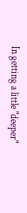In getting a little "deeper"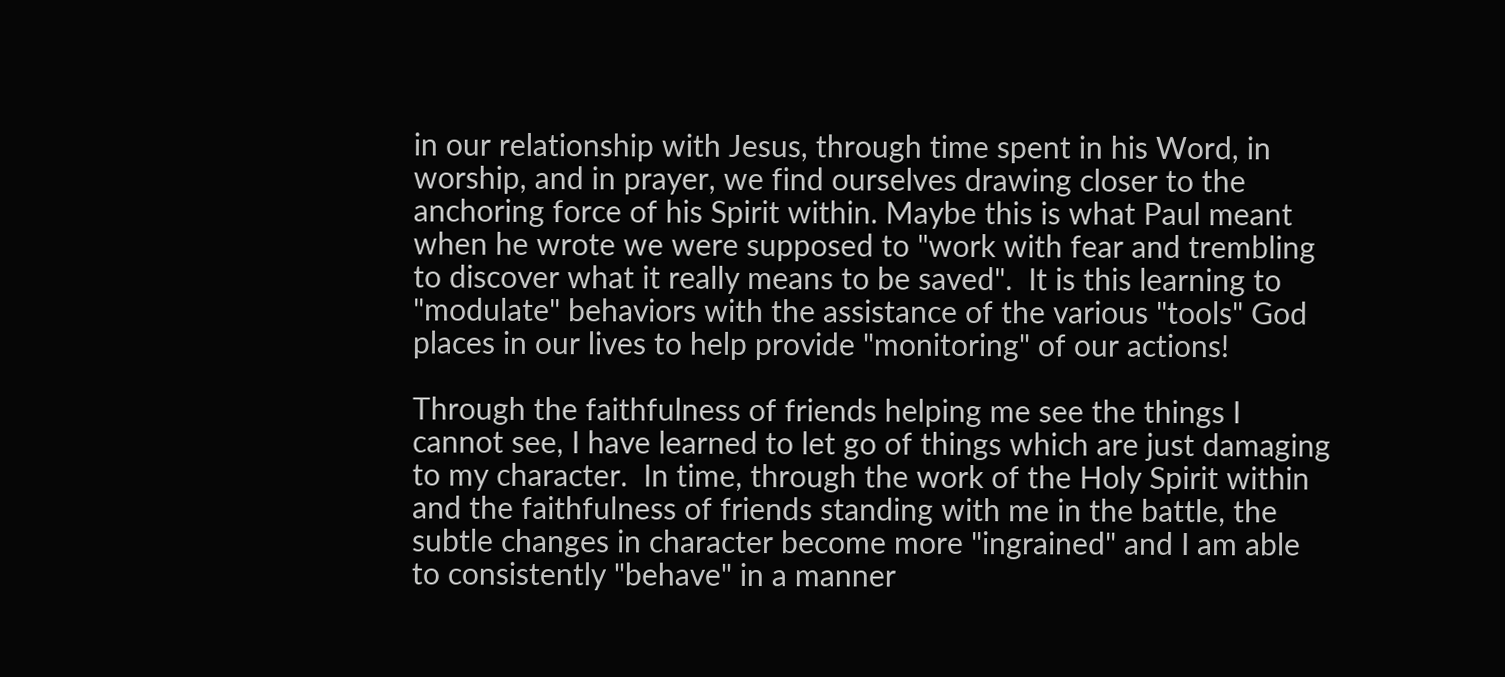in our relationship with Jesus, through time spent in his Word, in worship, and in prayer, we find ourselves drawing closer to the anchoring force of his Spirit within. Maybe this is what Paul meant when he wrote we were supposed to "work with fear and trembling to discover what it really means to be saved".  It is this learning to "modulate" behaviors with the assistance of the various "tools" God places in our lives to help provide "monitoring" of our actions!

Through the faithfulness of friends helping me see the things I cannot see, I have learned to let go of things which are just damaging to my character.  In time, through the work of the Holy Spirit within and the faithfulness of friends standing with me in the battle, the subtle changes in character become more "ingrained" and I am able to consistently "behave" in a manner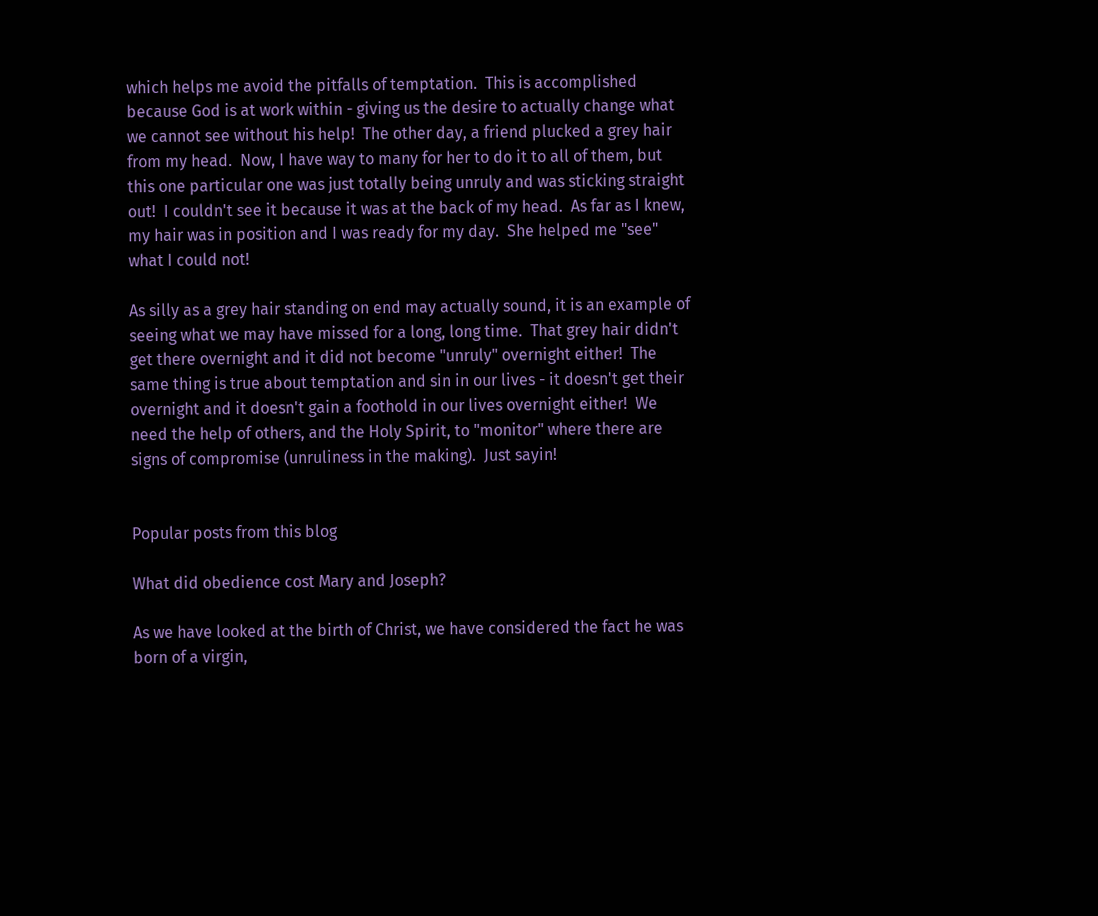which helps me avoid the pitfalls of temptation.  This is accomplished because God is at work within - giving us the desire to actually change what we cannot see without his help!  The other day, a friend plucked a grey hair from my head.  Now, I have way to many for her to do it to all of them, but this one particular one was just totally being unruly and was sticking straight out!  I couldn't see it because it was at the back of my head.  As far as I knew, my hair was in position and I was ready for my day.  She helped me "see" what I could not!

As silly as a grey hair standing on end may actually sound, it is an example of seeing what we may have missed for a long, long time.  That grey hair didn't get there overnight and it did not become "unruly" overnight either!  The same thing is true about temptation and sin in our lives - it doesn't get their overnight and it doesn't gain a foothold in our lives overnight either!  We need the help of others, and the Holy Spirit, to "monitor" where there are signs of compromise (unruliness in the making).  Just sayin!


Popular posts from this blog

What did obedience cost Mary and Joseph?

As we have looked at the birth of Christ, we have considered the fact he was born of a virgin,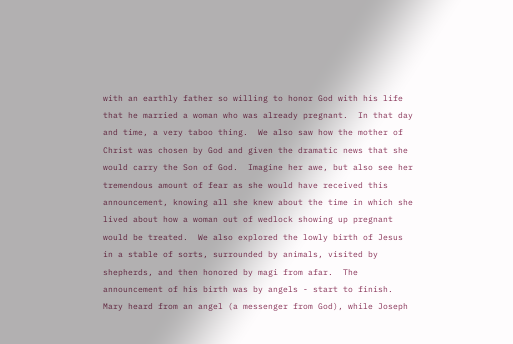with an earthly father so willing to honor God with his life that he married a woman who was already pregnant.  In that day and time, a very taboo thing.  We also saw how the mother of Christ was chosen by God and given the dramatic news that she would carry the Son of God.  Imagine her awe, but also see her tremendous amount of fear as she would have received this announcement, knowing all she knew about the time in which she lived about how a woman out of wedlock showing up pregnant would be treated.  We also explored the lowly birth of Jesus in a stable of sorts, surrounded by animals, visited by shepherds, and then honored by magi from afar.  The announcement of his birth was by angels - start to finish.  Mary heard from an angel (a messenger from God), while Joseph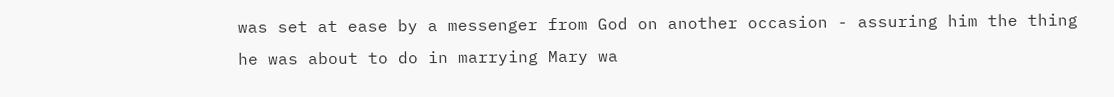was set at ease by a messenger from God on another occasion - assuring him the thing he was about to do in marrying Mary wa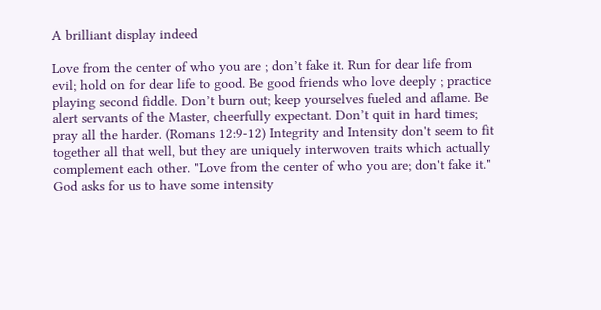A brilliant display indeed

Love from the center of who you are ; don’t fake it. Run for dear life from evil; hold on for dear life to good. Be good friends who love deeply ; practice playing second fiddle. Don’t burn out; keep yourselves fueled and aflame. Be alert servants of the Master, cheerfully expectant. Don’t quit in hard times; pray all the harder. (Romans 12:9-12) Integrity and Intensity don't seem to fit together all that well, but they are uniquely interwoven traits which actually complement each other. "Love from the center of who you are; don't fake it." God asks for us to have some intensity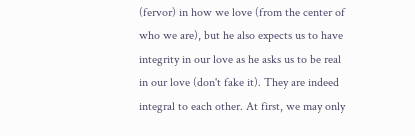(fervor) in how we love (from the center of who we are), but he also expects us to have integrity in our love as he asks us to be real in our love (don't fake it). They are indeed integral to each other. At first, we may only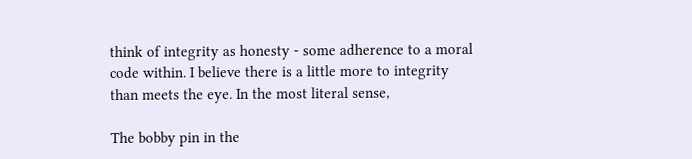think of integrity as honesty - some adherence to a moral code within. I believe there is a little more to integrity than meets the eye. In the most literal sense,

The bobby pin in the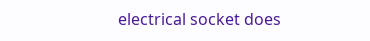electrical socket does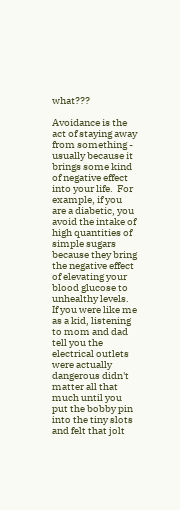what???

Avoidance is the act of staying away from something - usually because it brings some kind of negative effect into your life.  For example, if you are a diabetic, you avoid the intake of high quantities of simple sugars because they bring the negative effect of elevating your blood glucose to unhealthy levels.  If you were like me as a kid, listening to mom and dad tell you the electrical outlets were actually dangerous didn't matter all that much until you put the bobby pin into the tiny slots and felt that jolt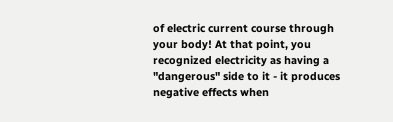of electric current course through your body! At that point, you recognized electricity as having a "dangerous" side to it - it produces negative effects when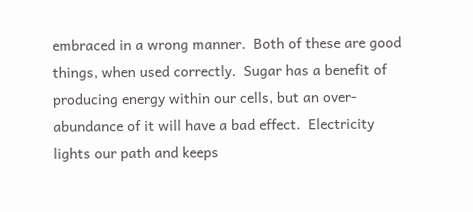embraced in a wrong manner.  Both of these are good things, when used correctly.  Sugar has a benefit of producing energy within our cells, but an over-abundance of it will have a bad effect.  Electricity lights our path and keeps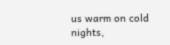us warm on cold nights,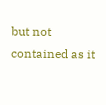but not contained as it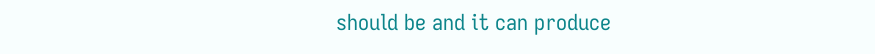should be and it can produce